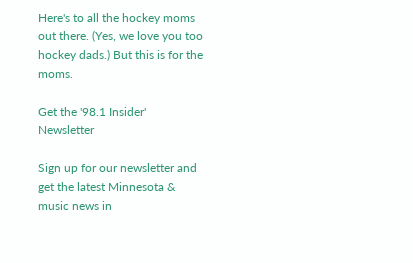Here's to all the hockey moms out there. (Yes, we love you too hockey dads.) But this is for the moms.

Get the '98.1 Insider' Newsletter

Sign up for our newsletter and get the latest Minnesota & music news in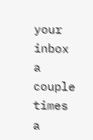your inbox a couple times a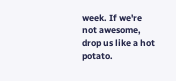week. If we're not awesome, drop us like a hot potato.